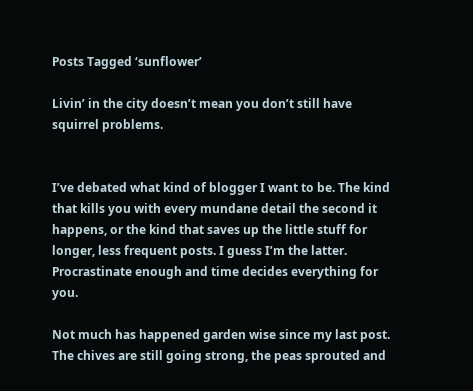Posts Tagged ‘sunflower’

Livin’ in the city doesn’t mean you don’t still have squirrel problems.


I’ve debated what kind of blogger I want to be. The kind that kills you with every mundane detail the second it happens, or the kind that saves up the little stuff for longer, less frequent posts. I guess I’m the latter. Procrastinate enough and time decides everything for you.

Not much has happened garden wise since my last post. The chives are still going strong, the peas sprouted and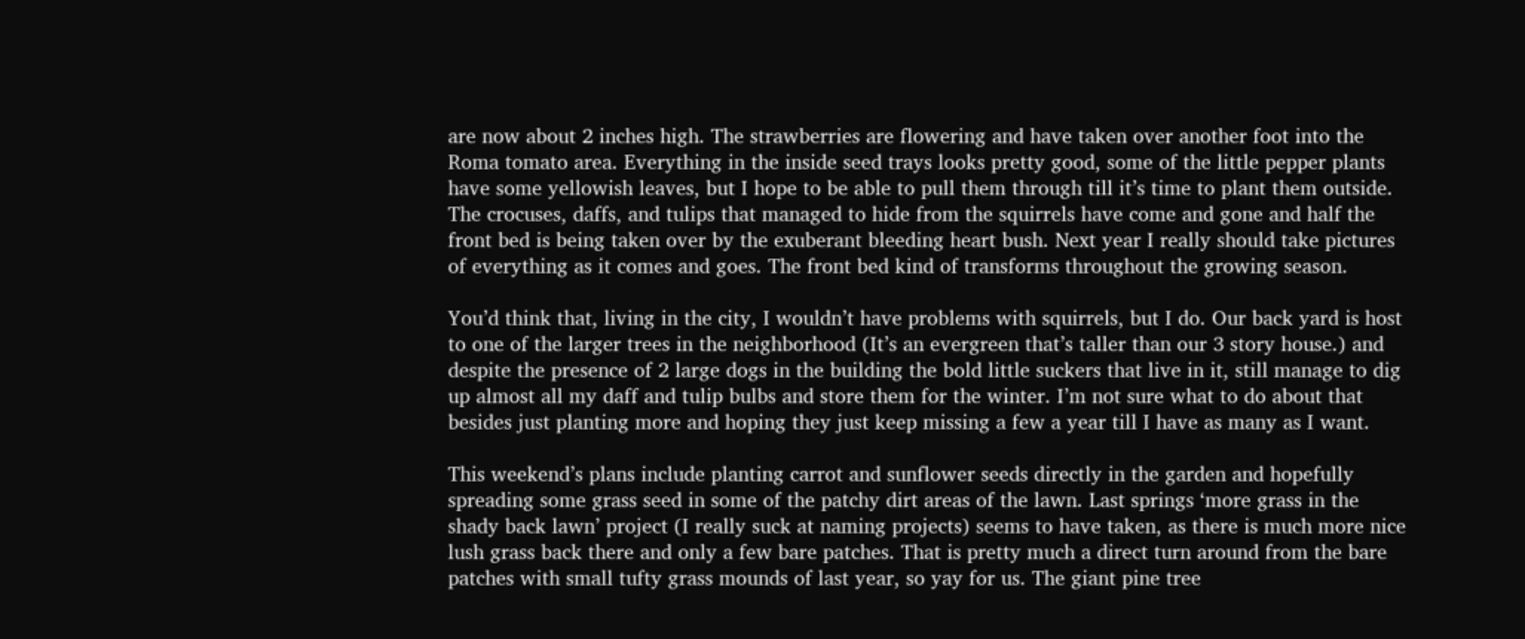are now about 2 inches high. The strawberries are flowering and have taken over another foot into the Roma tomato area. Everything in the inside seed trays looks pretty good, some of the little pepper plants have some yellowish leaves, but I hope to be able to pull them through till it’s time to plant them outside. The crocuses, daffs, and tulips that managed to hide from the squirrels have come and gone and half the front bed is being taken over by the exuberant bleeding heart bush. Next year I really should take pictures of everything as it comes and goes. The front bed kind of transforms throughout the growing season.

You’d think that, living in the city, I wouldn’t have problems with squirrels, but I do. Our back yard is host to one of the larger trees in the neighborhood (It’s an evergreen that’s taller than our 3 story house.) and despite the presence of 2 large dogs in the building the bold little suckers that live in it, still manage to dig up almost all my daff and tulip bulbs and store them for the winter. I’m not sure what to do about that besides just planting more and hoping they just keep missing a few a year till I have as many as I want.

This weekend’s plans include planting carrot and sunflower seeds directly in the garden and hopefully spreading some grass seed in some of the patchy dirt areas of the lawn. Last springs ‘more grass in the shady back lawn’ project (I really suck at naming projects) seems to have taken, as there is much more nice lush grass back there and only a few bare patches. That is pretty much a direct turn around from the bare patches with small tufty grass mounds of last year, so yay for us. The giant pine tree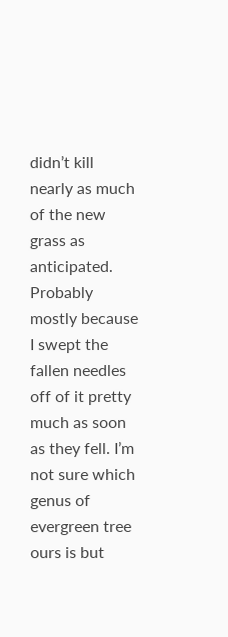didn’t kill nearly as much of the new grass as anticipated. Probably mostly because I swept the fallen needles off of it pretty much as soon as they fell. I’m not sure which genus of evergreen tree ours is but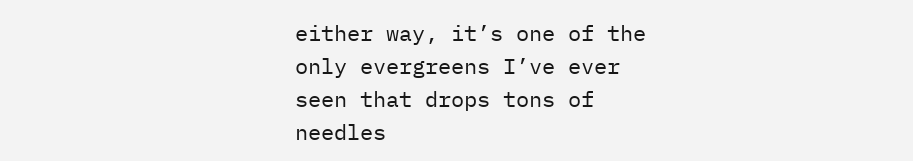either way, it’s one of the only evergreens I’ve ever seen that drops tons of needles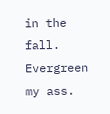in the fall. Evergreen my ass.